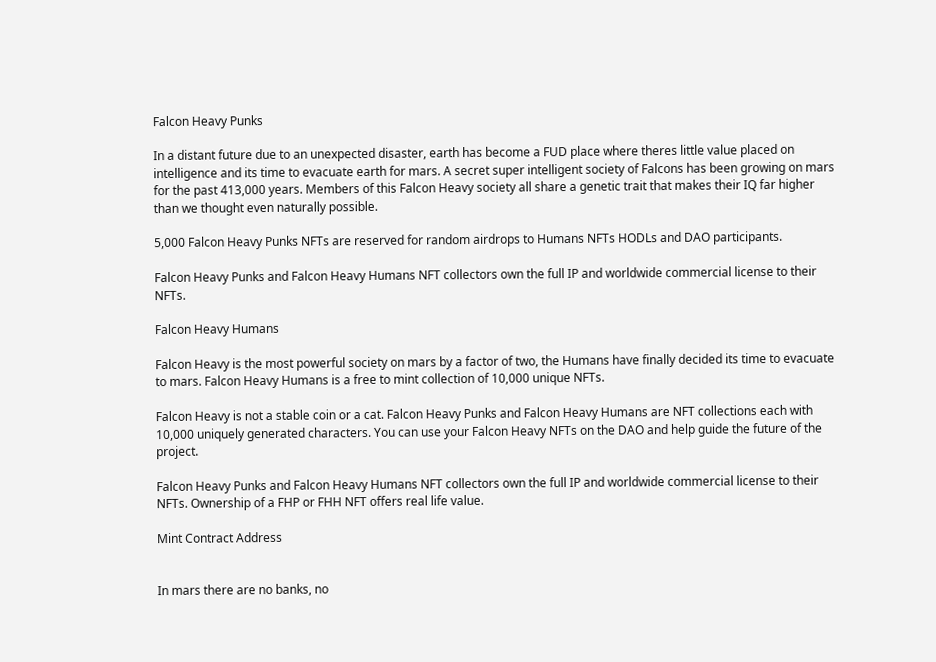Falcon Heavy Punks

In a distant future due to an unexpected disaster, earth has become a FUD place where theres little value placed on intelligence and its time to evacuate earth for mars. A secret super intelligent society of Falcons has been growing on mars for the past 413,000 years. Members of this Falcon Heavy society all share a genetic trait that makes their IQ far higher than we thought even naturally possible.

5,000 Falcon Heavy Punks NFTs are reserved for random airdrops to Humans NFTs HODLs and DAO participants.

Falcon Heavy Punks and Falcon Heavy Humans NFT collectors own the full IP and worldwide commercial license to their NFTs.

Falcon Heavy Humans

Falcon Heavy is the most powerful society on mars by a factor of two, the Humans have finally decided its time to evacuate to mars. Falcon Heavy Humans is a free to mint collection of 10,000 unique NFTs.

Falcon Heavy is not a stable coin or a cat. Falcon Heavy Punks and Falcon Heavy Humans are NFT collections each with 10,000 uniquely generated characters. You can use your Falcon Heavy NFTs on the DAO and help guide the future of the project.

Falcon Heavy Punks and Falcon Heavy Humans NFT collectors own the full IP and worldwide commercial license to their NFTs. Ownership of a FHP or FHH NFT offers real life value.

Mint Contract Address


In mars there are no banks, no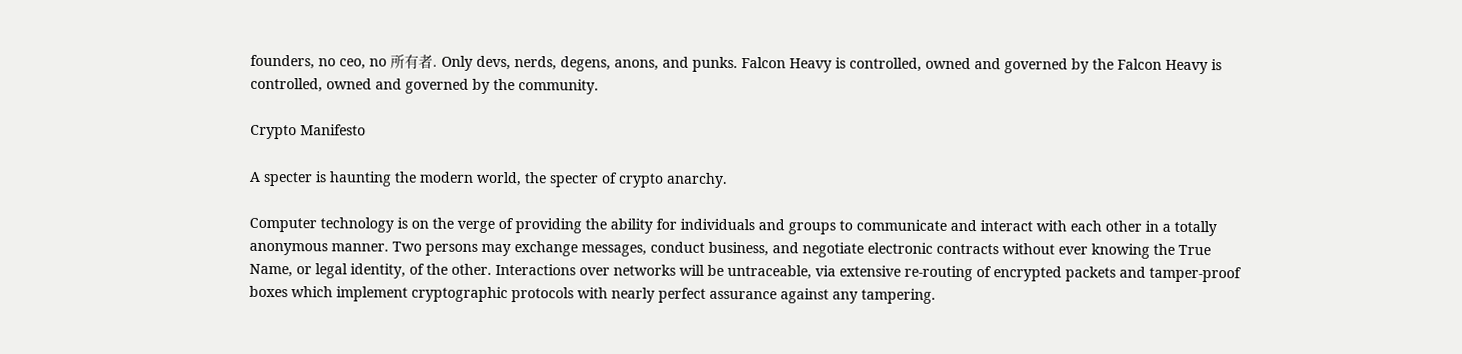founders, no ceo, no 所有者. Only devs, nerds, degens, anons, and punks. Falcon Heavy is controlled, owned and governed by the Falcon Heavy is controlled, owned and governed by the community.

Crypto Manifesto

A specter is haunting the modern world, the specter of crypto anarchy.

Computer technology is on the verge of providing the ability for individuals and groups to communicate and interact with each other in a totally anonymous manner. Two persons may exchange messages, conduct business, and negotiate electronic contracts without ever knowing the True Name, or legal identity, of the other. Interactions over networks will be untraceable, via extensive re-routing of encrypted packets and tamper-proof boxes which implement cryptographic protocols with nearly perfect assurance against any tampering.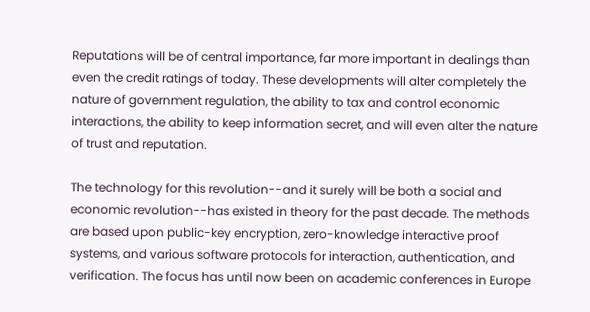Reputations will be of central importance, far more important in dealings than even the credit ratings of today. These developments will alter completely the nature of government regulation, the ability to tax and control economic interactions, the ability to keep information secret, and will even alter the nature of trust and reputation.

The technology for this revolution--and it surely will be both a social and economic revolution--has existed in theory for the past decade. The methods are based upon public-key encryption, zero-knowledge interactive proof systems, and various software protocols for interaction, authentication, and verification. The focus has until now been on academic conferences in Europe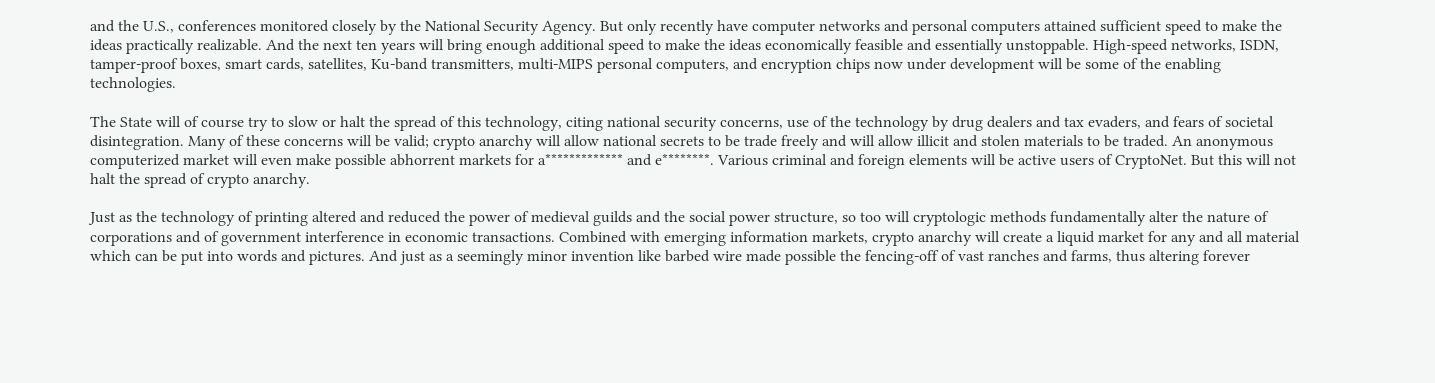and the U.S., conferences monitored closely by the National Security Agency. But only recently have computer networks and personal computers attained sufficient speed to make the ideas practically realizable. And the next ten years will bring enough additional speed to make the ideas economically feasible and essentially unstoppable. High-speed networks, ISDN, tamper-proof boxes, smart cards, satellites, Ku-band transmitters, multi-MIPS personal computers, and encryption chips now under development will be some of the enabling technologies.

The State will of course try to slow or halt the spread of this technology, citing national security concerns, use of the technology by drug dealers and tax evaders, and fears of societal disintegration. Many of these concerns will be valid; crypto anarchy will allow national secrets to be trade freely and will allow illicit and stolen materials to be traded. An anonymous computerized market will even make possible abhorrent markets for a************* and e********. Various criminal and foreign elements will be active users of CryptoNet. But this will not halt the spread of crypto anarchy.

Just as the technology of printing altered and reduced the power of medieval guilds and the social power structure, so too will cryptologic methods fundamentally alter the nature of corporations and of government interference in economic transactions. Combined with emerging information markets, crypto anarchy will create a liquid market for any and all material which can be put into words and pictures. And just as a seemingly minor invention like barbed wire made possible the fencing-off of vast ranches and farms, thus altering forever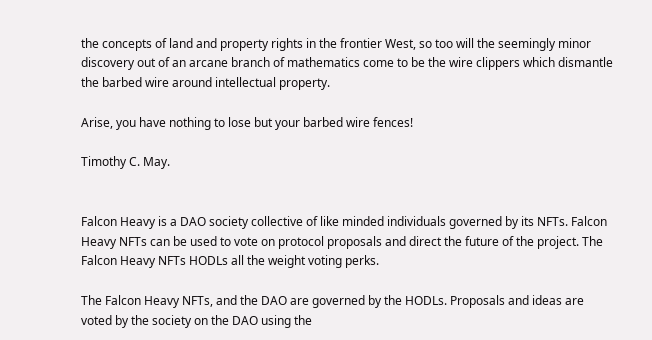the concepts of land and property rights in the frontier West, so too will the seemingly minor discovery out of an arcane branch of mathematics come to be the wire clippers which dismantle the barbed wire around intellectual property.

Arise, you have nothing to lose but your barbed wire fences!

Timothy C. May.


Falcon Heavy is a DAO society collective of like minded individuals governed by its NFTs. Falcon Heavy NFTs can be used to vote on protocol proposals and direct the future of the project. The Falcon Heavy NFTs HODLs all the weight voting perks.

The Falcon Heavy NFTs, and the DAO are governed by the HODLs. Proposals and ideas are voted by the society on the DAO using the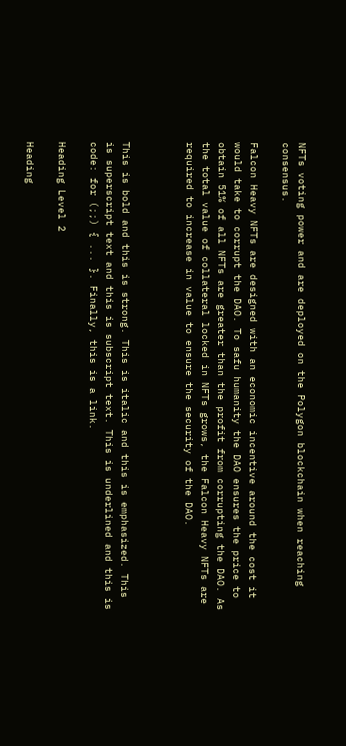NFTs voting power and are deployed on the Polygon blockchain when reaching consensus.

Falcon Heavy NFTs are designed with an economic incentive around the cost it would take to corrupt the DAO. To safu humanity the DAO ensures the price to obtain 51% of all NFTs are greater than the profit from corrupting the DAO. As the total value of collateral locked in NFTs grows, the Falcon Heavy NFTs are required to increase in value to ensure the security of the DAO.



This is bold and this is strong. This is italic and this is emphasized. This is superscript text and this is subscript text. This is underlined and this is code: for (;;) { ... }. Finally, this is a link.

Heading Level 2

Heading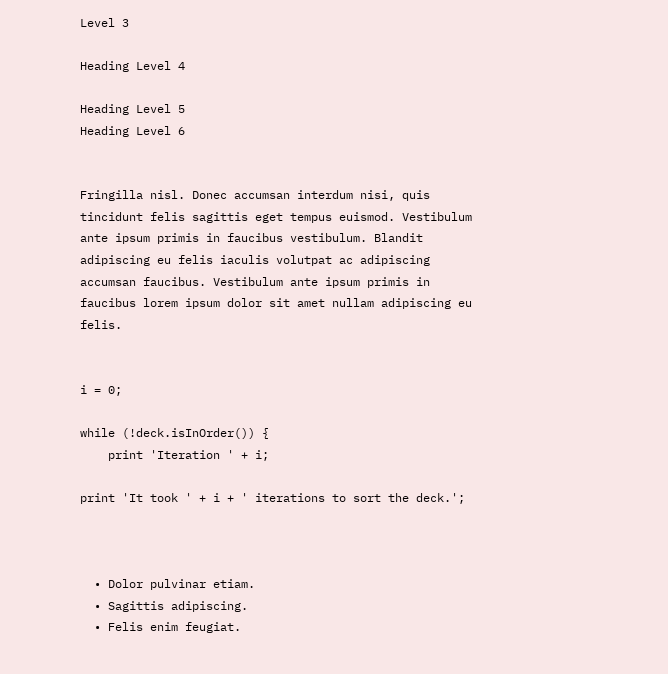Level 3

Heading Level 4

Heading Level 5
Heading Level 6


Fringilla nisl. Donec accumsan interdum nisi, quis tincidunt felis sagittis eget tempus euismod. Vestibulum ante ipsum primis in faucibus vestibulum. Blandit adipiscing eu felis iaculis volutpat ac adipiscing accumsan faucibus. Vestibulum ante ipsum primis in faucibus lorem ipsum dolor sit amet nullam adipiscing eu felis.


i = 0;

while (!deck.isInOrder()) {
    print 'Iteration ' + i;

print 'It took ' + i + ' iterations to sort the deck.';



  • Dolor pulvinar etiam.
  • Sagittis adipiscing.
  • Felis enim feugiat.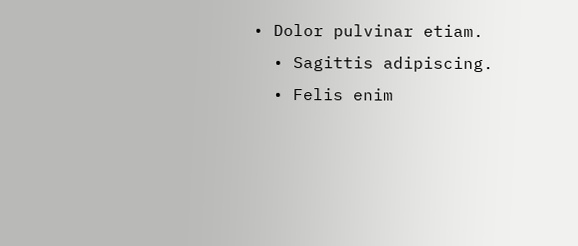• Dolor pulvinar etiam.
  • Sagittis adipiscing.
  • Felis enim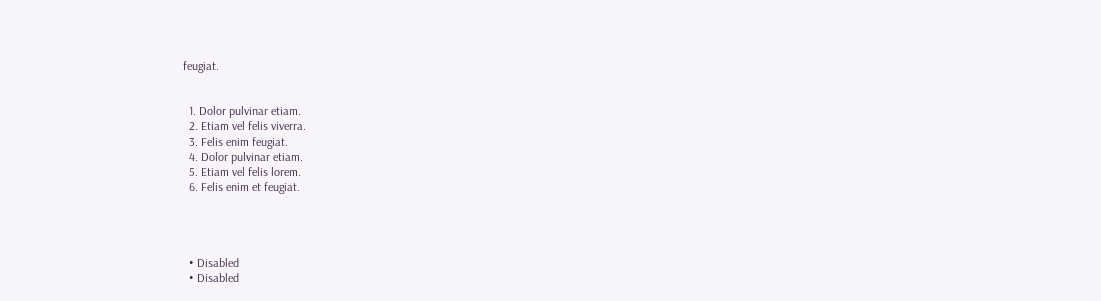feugiat.


  1. Dolor pulvinar etiam.
  2. Etiam vel felis viverra.
  3. Felis enim feugiat.
  4. Dolor pulvinar etiam.
  5. Etiam vel felis lorem.
  6. Felis enim et feugiat.




  • Disabled
  • Disabled